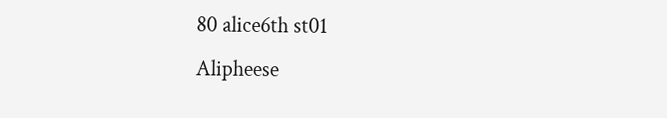80 alice6th st01
Alipheese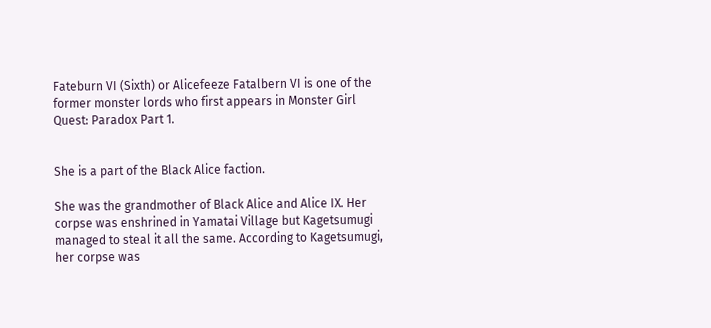Fateburn VI (Sixth) or Alicefeeze Fatalbern VI is one of the former monster lords who first appears in Monster Girl Quest: Paradox Part 1.


She is a part of the Black Alice faction.

She was the grandmother of Black Alice and Alice IX. Her corpse was enshrined in Yamatai Village but Kagetsumugi managed to steal it all the same. According to Kagetsumugi, her corpse was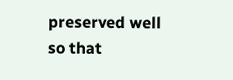preserved well so that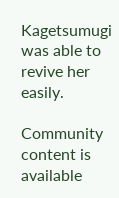Kagetsumugi was able to revive her easily.

Community content is available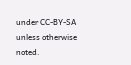under CC-BY-SA unless otherwise noted.